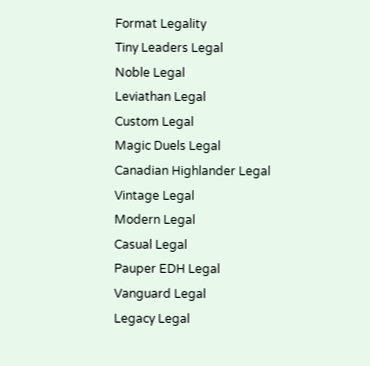Format Legality
Tiny Leaders Legal
Noble Legal
Leviathan Legal
Custom Legal
Magic Duels Legal
Canadian Highlander Legal
Vintage Legal
Modern Legal
Casual Legal
Pauper EDH Legal
Vanguard Legal
Legacy Legal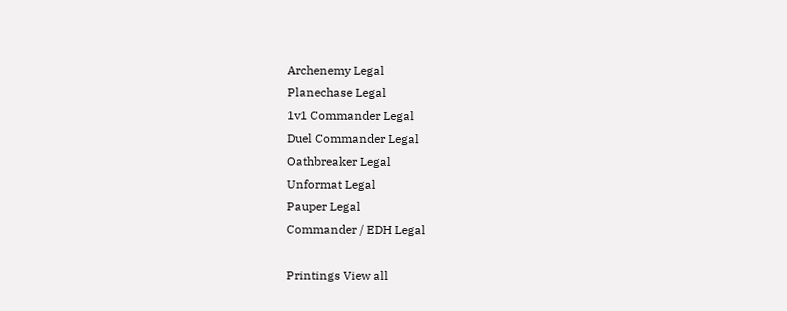Archenemy Legal
Planechase Legal
1v1 Commander Legal
Duel Commander Legal
Oathbreaker Legal
Unformat Legal
Pauper Legal
Commander / EDH Legal

Printings View all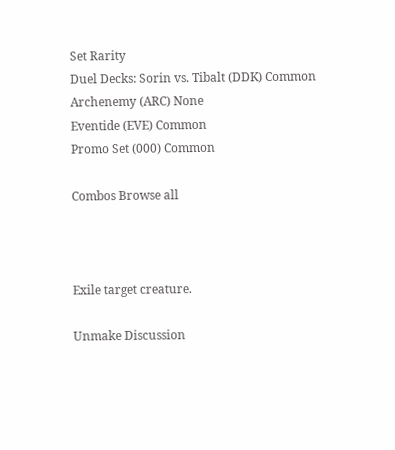Set Rarity
Duel Decks: Sorin vs. Tibalt (DDK) Common
Archenemy (ARC) None
Eventide (EVE) Common
Promo Set (000) Common

Combos Browse all



Exile target creature.

Unmake Discussion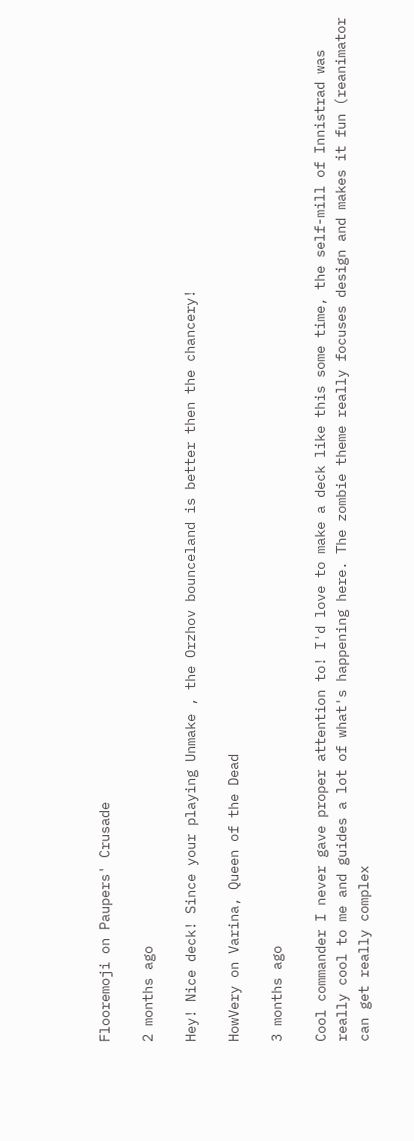Flooremoji on Paupers' Crusade

2 months ago

Hey! Nice deck! Since your playing Unmake , the Orzhov bounceland is better then the chancery!

HowVery on Varina, Queen of the Dead

3 months ago

Cool commander I never gave proper attention to! I'd love to make a deck like this some time, the self-mill of Innistrad was really cool to me and guides a lot of what's happening here. The zombie theme really focuses design and makes it fun (reanimator can get really complex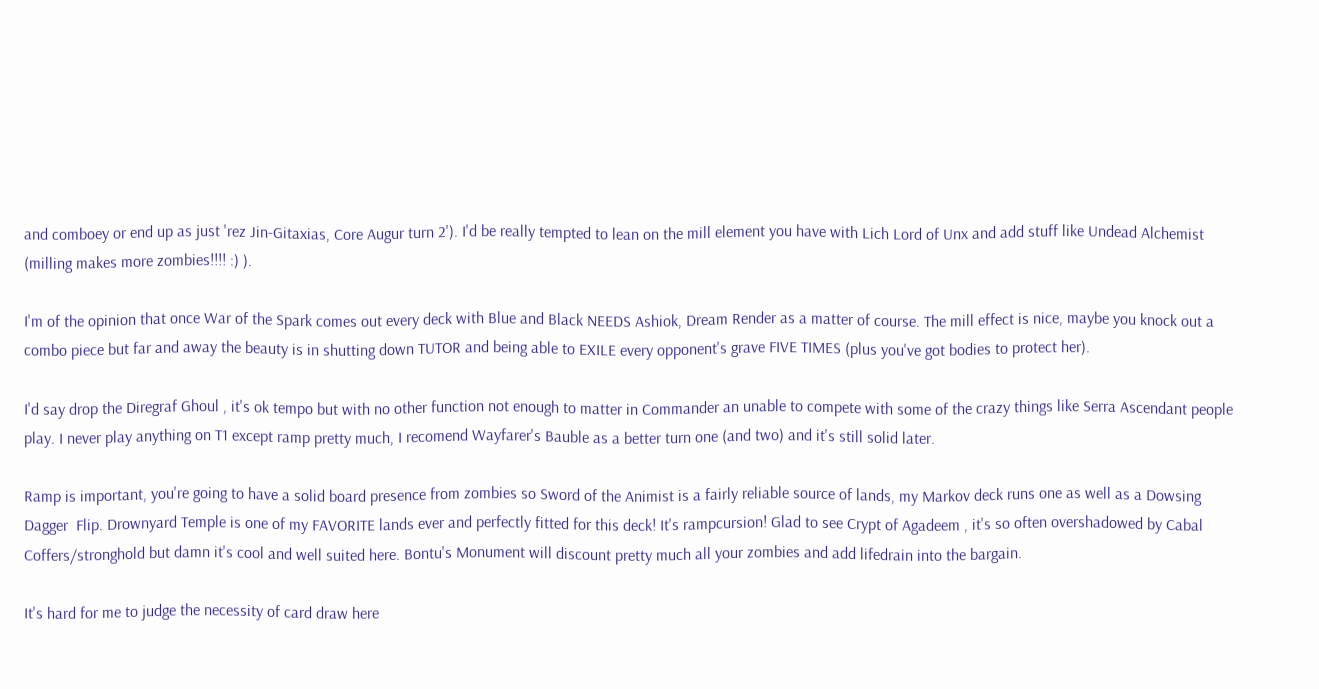and comboey or end up as just 'rez Jin-Gitaxias, Core Augur turn 2'). I'd be really tempted to lean on the mill element you have with Lich Lord of Unx and add stuff like Undead Alchemist (milling makes more zombies!!!! :) ).

I'm of the opinion that once War of the Spark comes out every deck with Blue and Black NEEDS Ashiok, Dream Render as a matter of course. The mill effect is nice, maybe you knock out a combo piece but far and away the beauty is in shutting down TUTOR and being able to EXILE every opponent's grave FIVE TIMES (plus you've got bodies to protect her).

I'd say drop the Diregraf Ghoul , it's ok tempo but with no other function not enough to matter in Commander an unable to compete with some of the crazy things like Serra Ascendant people play. I never play anything on T1 except ramp pretty much, I recomend Wayfarer's Bauble as a better turn one (and two) and it's still solid later.

Ramp is important, you're going to have a solid board presence from zombies so Sword of the Animist is a fairly reliable source of lands, my Markov deck runs one as well as a Dowsing Dagger  Flip. Drownyard Temple is one of my FAVORITE lands ever and perfectly fitted for this deck! It's rampcursion! Glad to see Crypt of Agadeem , it's so often overshadowed by Cabal Coffers/stronghold but damn it's cool and well suited here. Bontu's Monument will discount pretty much all your zombies and add lifedrain into the bargain.

It's hard for me to judge the necessity of card draw here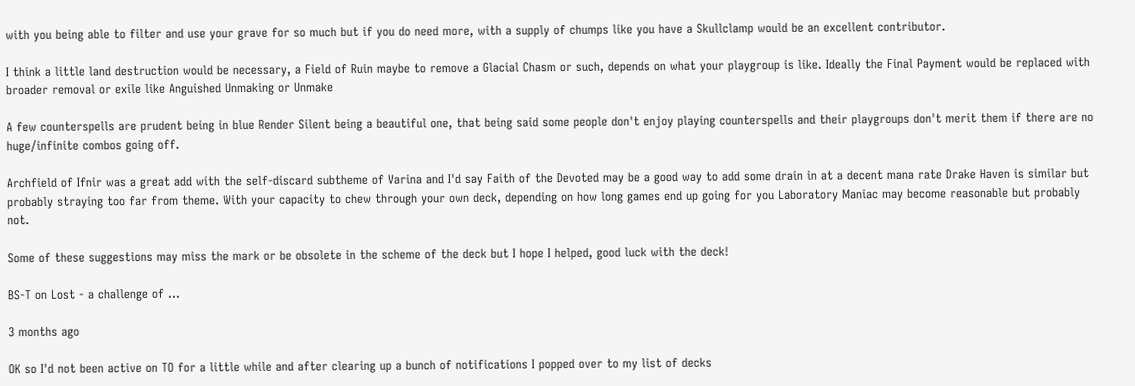with you being able to filter and use your grave for so much but if you do need more, with a supply of chumps like you have a Skullclamp would be an excellent contributor.

I think a little land destruction would be necessary, a Field of Ruin maybe to remove a Glacial Chasm or such, depends on what your playgroup is like. Ideally the Final Payment would be replaced with broader removal or exile like Anguished Unmaking or Unmake

A few counterspells are prudent being in blue Render Silent being a beautiful one, that being said some people don't enjoy playing counterspells and their playgroups don't merit them if there are no huge/infinite combos going off.

Archfield of Ifnir was a great add with the self-discard subtheme of Varina and I'd say Faith of the Devoted may be a good way to add some drain in at a decent mana rate Drake Haven is similar but probably straying too far from theme. With your capacity to chew through your own deck, depending on how long games end up going for you Laboratory Maniac may become reasonable but probably not.

Some of these suggestions may miss the mark or be obsolete in the scheme of the deck but I hope I helped, good luck with the deck!

BS-T on Lost - a challenge of ...

3 months ago

OK so I'd not been active on TO for a little while and after clearing up a bunch of notifications I popped over to my list of decks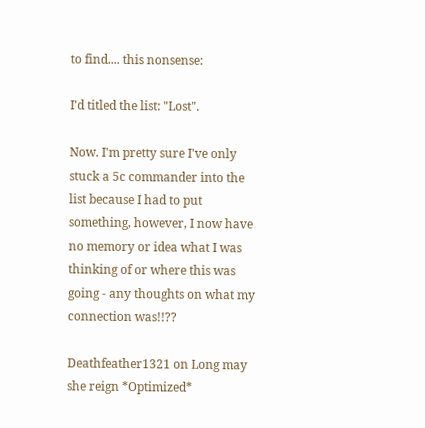to find.... this nonsense:

I'd titled the list: "Lost".

Now. I'm pretty sure I've only stuck a 5c commander into the list because I had to put something, however, I now have no memory or idea what I was thinking of or where this was going - any thoughts on what my connection was!!??

Deathfeather1321 on Long may she reign *Optimized*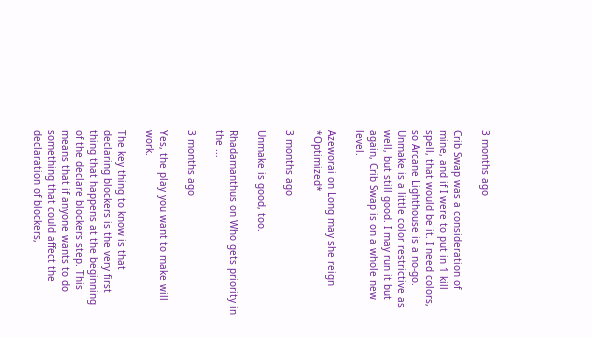3 months ago

Crib Swap was a consideration of mine, and if I were to put in 1 kill spell, that would be it. I need colors, so Arcane Lighthouse is a no-go. Unmake is a little color restrictive as well, but still good. I may run it but again, Crib Swap is on a whole new level.

Azeworai on Long may she reign *Optimized*

3 months ago

Unmake is good, too.

Rhadamanthus on Who gets priority in the ...

3 months ago

Yes, the play you want to make will work.

The key thing to know is that declaring blockers is the very first thing that happens at the beginning of the declare blockers step. This means that if anyone wants to do something that could affect the declaration of blockers,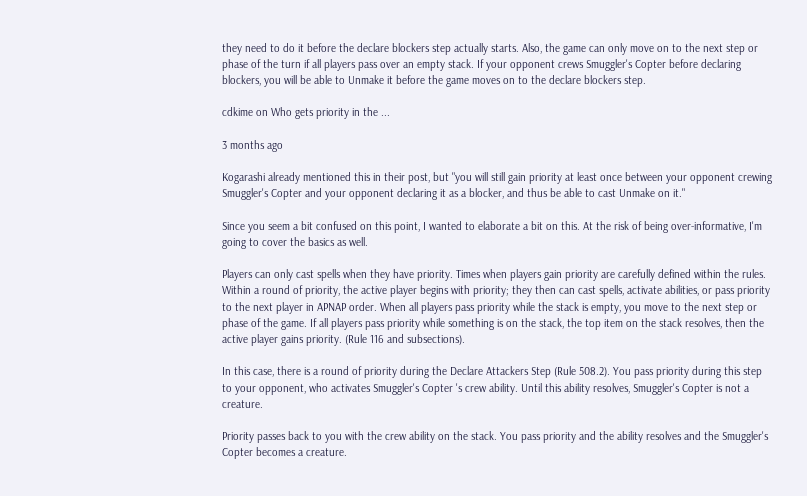they need to do it before the declare blockers step actually starts. Also, the game can only move on to the next step or phase of the turn if all players pass over an empty stack. If your opponent crews Smuggler's Copter before declaring blockers, you will be able to Unmake it before the game moves on to the declare blockers step.

cdkime on Who gets priority in the ...

3 months ago

Kogarashi already mentioned this in their post, but "you will still gain priority at least once between your opponent crewing Smuggler's Copter and your opponent declaring it as a blocker, and thus be able to cast Unmake on it."

Since you seem a bit confused on this point, I wanted to elaborate a bit on this. At the risk of being over-informative, I'm going to cover the basics as well.

Players can only cast spells when they have priority. Times when players gain priority are carefully defined within the rules. Within a round of priority, the active player begins with priority; they then can cast spells, activate abilities, or pass priority to the next player in APNAP order. When all players pass priority while the stack is empty, you move to the next step or phase of the game. If all players pass priority while something is on the stack, the top item on the stack resolves, then the active player gains priority. (Rule 116 and subsections).

In this case, there is a round of priority during the Declare Attackers Step (Rule 508.2). You pass priority during this step to your opponent, who activates Smuggler's Copter 's crew ability. Until this ability resolves, Smuggler's Copter is not a creature.

Priority passes back to you with the crew ability on the stack. You pass priority and the ability resolves and the Smuggler's Copter becomes a creature.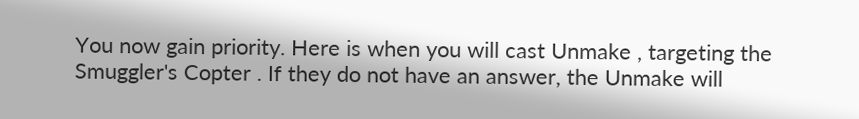You now gain priority. Here is when you will cast Unmake , targeting the Smuggler's Copter . If they do not have an answer, the Unmake will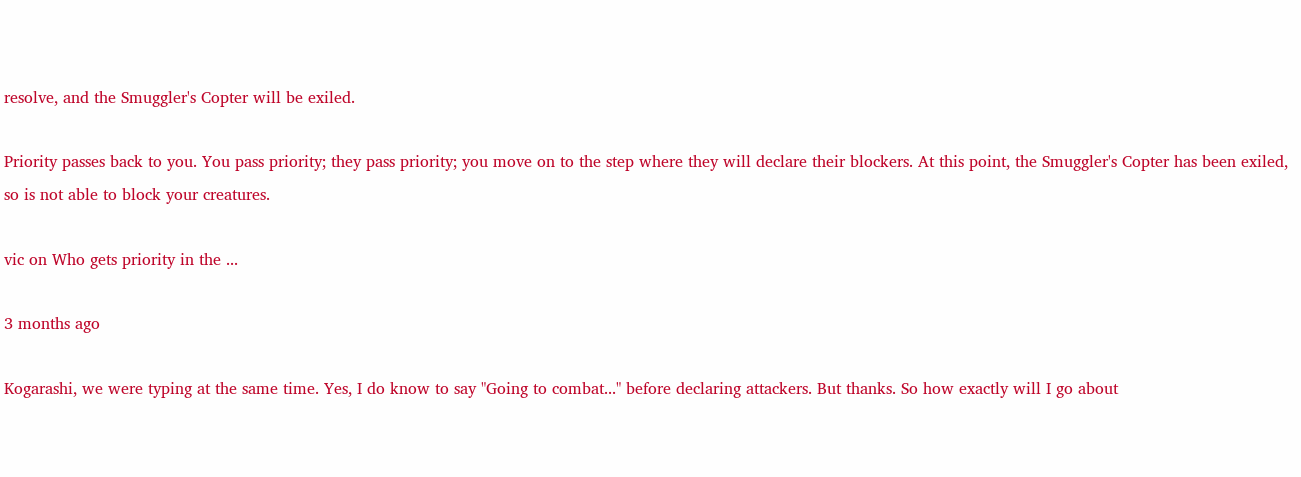resolve, and the Smuggler's Copter will be exiled.

Priority passes back to you. You pass priority; they pass priority; you move on to the step where they will declare their blockers. At this point, the Smuggler's Copter has been exiled, so is not able to block your creatures.

vic on Who gets priority in the ...

3 months ago

Kogarashi, we were typing at the same time. Yes, I do know to say "Going to combat..." before declaring attackers. But thanks. So how exactly will I go about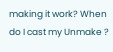making it work? When do I cast my Unmake ?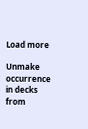Load more

Unmake occurrence in decks from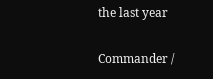the last year

Commander /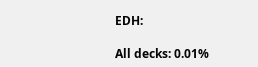EDH:

All decks: 0.01%